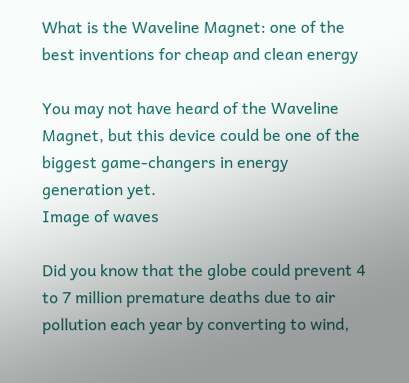What is the Waveline Magnet: one of the best inventions for cheap and clean energy

You may not have heard of the Waveline Magnet, but this device could be one of the biggest game-changers in energy generation yet.
Image of waves

Did you know that the globe could prevent 4 to 7 million premature deaths due to air pollution each year by converting to wind,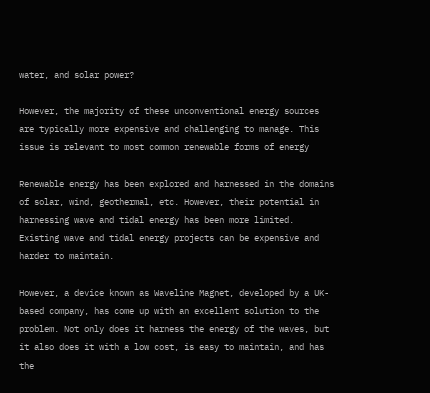water, and solar power?

However, the majority of these unconventional energy sources are typically more expensive and challenging to manage. This issue is relevant to most common renewable forms of energy

Renewable energy has been explored and harnessed in the domains of solar, wind, geothermal, etc. However, their potential in harnessing wave and tidal energy has been more limited. Existing wave and tidal energy projects can be expensive and harder to maintain.

However, a device known as Waveline Magnet, developed by a UK-based company, has come up with an excellent solution to the problem. Not only does it harness the energy of the waves, but it also does it with a low cost, is easy to maintain, and has the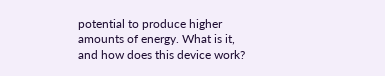potential to produce higher amounts of energy. What is it, and how does this device work?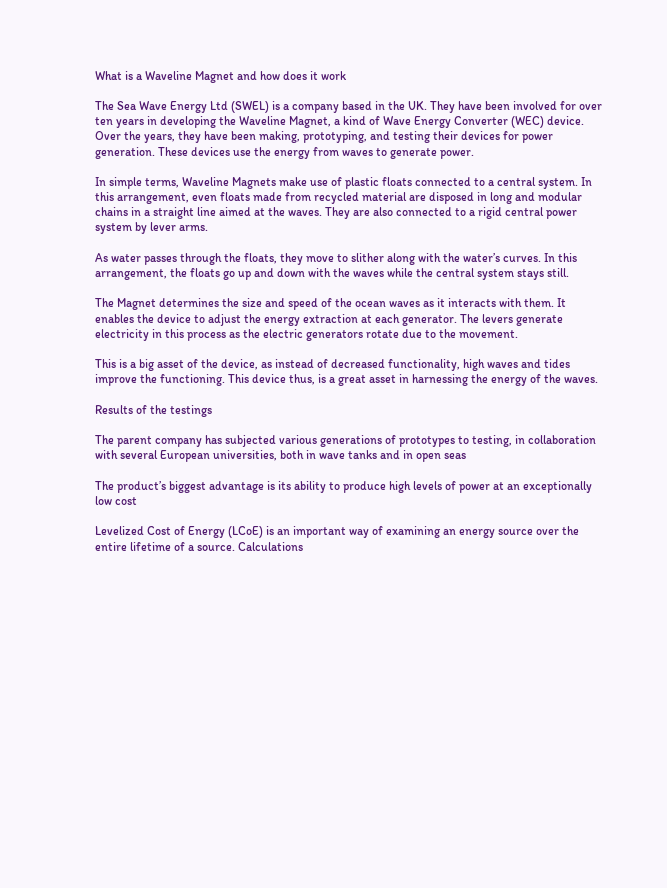What is a Waveline Magnet and how does it work

The Sea Wave Energy Ltd (SWEL) is a company based in the UK. They have been involved for over ten years in developing the Waveline Magnet, a kind of Wave Energy Converter (WEC) device. Over the years, they have been making, prototyping, and testing their devices for power generation. These devices use the energy from waves to generate power.

In simple terms, Waveline Magnets make use of plastic floats connected to a central system. In this arrangement, even floats made from recycled material are disposed in long and modular chains in a straight line aimed at the waves. They are also connected to a rigid central power system by lever arms.

As water passes through the floats, they move to slither along with the water’s curves. In this arrangement, the floats go up and down with the waves while the central system stays still.

The Magnet determines the size and speed of the ocean waves as it interacts with them. It enables the device to adjust the energy extraction at each generator. The levers generate electricity in this process as the electric generators rotate due to the movement.

This is a big asset of the device, as instead of decreased functionality, high waves and tides improve the functioning. This device thus, is a great asset in harnessing the energy of the waves.

Results of the testings

The parent company has subjected various generations of prototypes to testing, in collaboration with several European universities, both in wave tanks and in open seas

The product’s biggest advantage is its ability to produce high levels of power at an exceptionally low cost

Levelized Cost of Energy (LCoE) is an important way of examining an energy source over the entire lifetime of a source. Calculations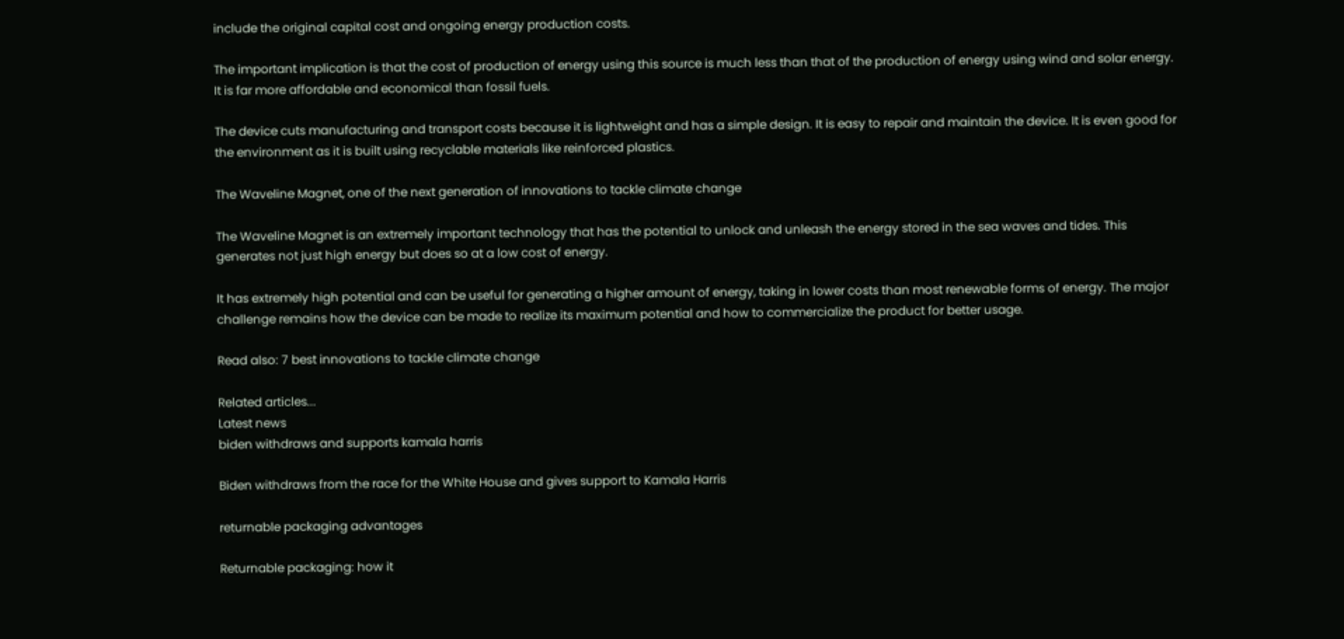include the original capital cost and ongoing energy production costs.

The important implication is that the cost of production of energy using this source is much less than that of the production of energy using wind and solar energy. It is far more affordable and economical than fossil fuels.

The device cuts manufacturing and transport costs because it is lightweight and has a simple design. It is easy to repair and maintain the device. It is even good for the environment as it is built using recyclable materials like reinforced plastics.

The Waveline Magnet, one of the next generation of innovations to tackle climate change

The Waveline Magnet is an extremely important technology that has the potential to unlock and unleash the energy stored in the sea waves and tides. This generates not just high energy but does so at a low cost of energy.

It has extremely high potential and can be useful for generating a higher amount of energy, taking in lower costs than most renewable forms of energy. The major challenge remains how the device can be made to realize its maximum potential and how to commercialize the product for better usage.

Read also: 7 best innovations to tackle climate change

Related articles...
Latest news
biden withdraws and supports kamala harris

Biden withdraws from the race for the White House and gives support to Kamala Harris

returnable packaging advantages

Returnable packaging: how it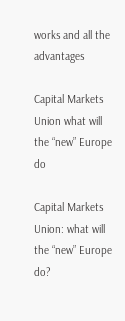works and all the advantages

Capital Markets Union what will the “new” Europe do

Capital Markets Union: what will the “new” Europe do?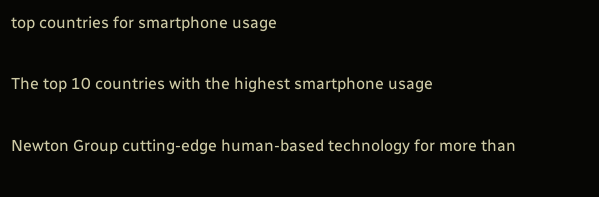top countries for smartphone usage

The top 10 countries with the highest smartphone usage

Newton Group cutting-edge human-based technology for more than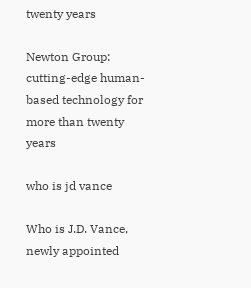twenty years

Newton Group: cutting-edge human-based technology for more than twenty years

who is jd vance

Who is J.D. Vance, newly appointed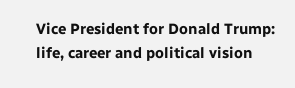Vice President for Donald Trump: life, career and political vision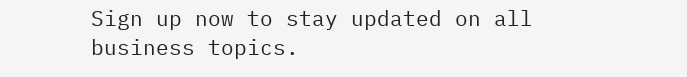Sign up now to stay updated on all business topics.